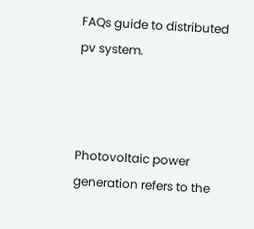FAQs guide to distributed pv system.



Photovoltaic power generation refers to the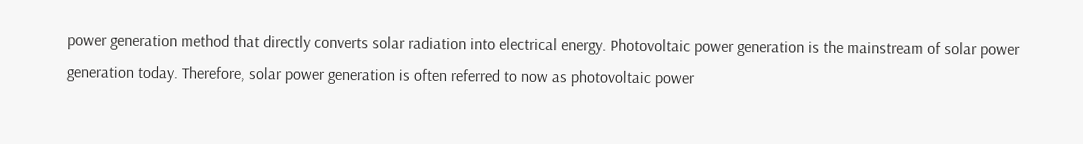power generation method that directly converts solar radiation into electrical energy. Photovoltaic power generation is the mainstream of solar power generation today. Therefore, solar power generation is often referred to now as photovoltaic power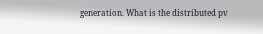generation. What is the distributed pv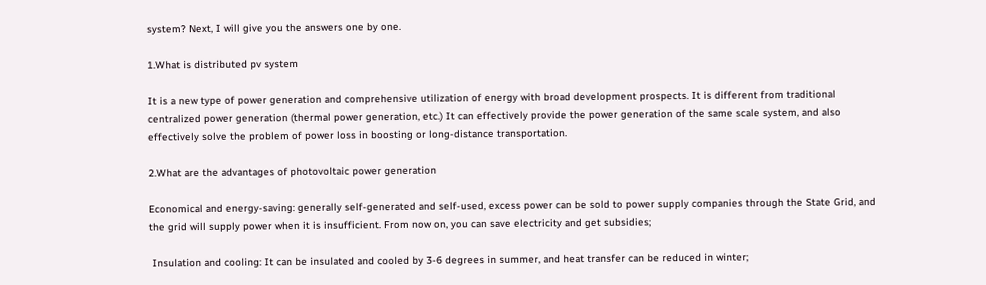system? Next, I will give you the answers one by one.

1.What is distributed pv system

It is a new type of power generation and comprehensive utilization of energy with broad development prospects. It is different from traditional centralized power generation (thermal power generation, etc.) It can effectively provide the power generation of the same scale system, and also effectively solve the problem of power loss in boosting or long-distance transportation.

2.What are the advantages of photovoltaic power generation

Economical and energy-saving: generally self-generated and self-used, excess power can be sold to power supply companies through the State Grid, and the grid will supply power when it is insufficient. From now on, you can save electricity and get subsidies;

 Insulation and cooling: It can be insulated and cooled by 3-6 degrees in summer, and heat transfer can be reduced in winter;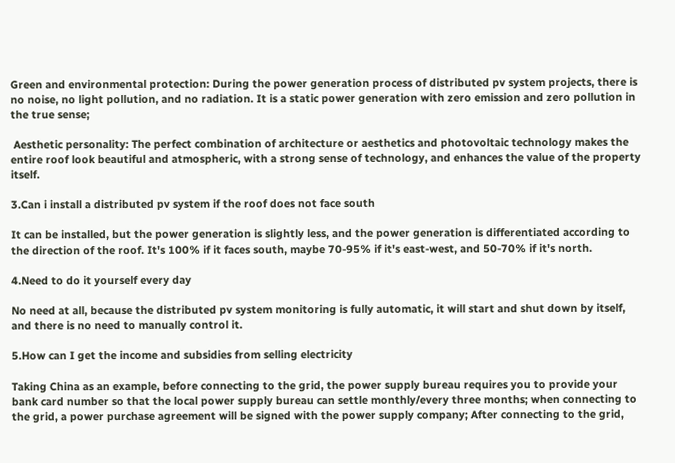Green and environmental protection: During the power generation process of distributed pv system projects, there is no noise, no light pollution, and no radiation. It is a static power generation with zero emission and zero pollution in the true sense;

 Aesthetic personality: The perfect combination of architecture or aesthetics and photovoltaic technology makes the entire roof look beautiful and atmospheric, with a strong sense of technology, and enhances the value of the property itself.

3.Can i install a distributed pv system if the roof does not face south

It can be installed, but the power generation is slightly less, and the power generation is differentiated according to the direction of the roof. It's 100% if it faces south, maybe 70-95% if it's east-west, and 50-70% if it's north.

4.Need to do it yourself every day

No need at all, because the distributed pv system monitoring is fully automatic, it will start and shut down by itself, and there is no need to manually control it.

5.How can I get the income and subsidies from selling electricity

Taking China as an example, before connecting to the grid, the power supply bureau requires you to provide your bank card number so that the local power supply bureau can settle monthly/every three months; when connecting to the grid, a power purchase agreement will be signed with the power supply company; After connecting to the grid,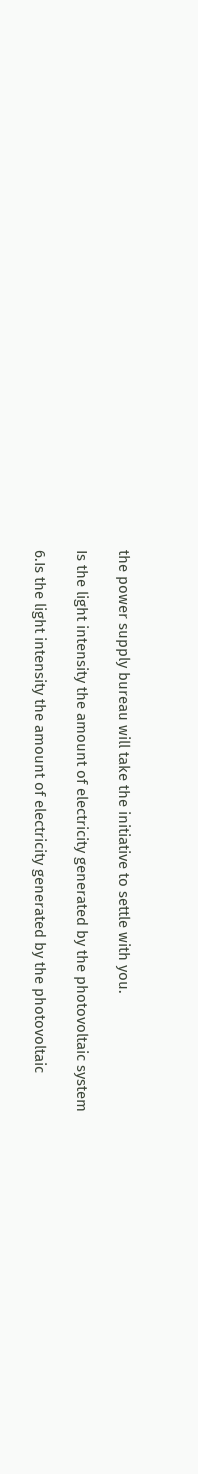the power supply bureau will take the initiative to settle with you.

Is the light intensity the amount of electricity generated by the photovoltaic system

6.Is the light intensity the amount of electricity generated by the photovoltaic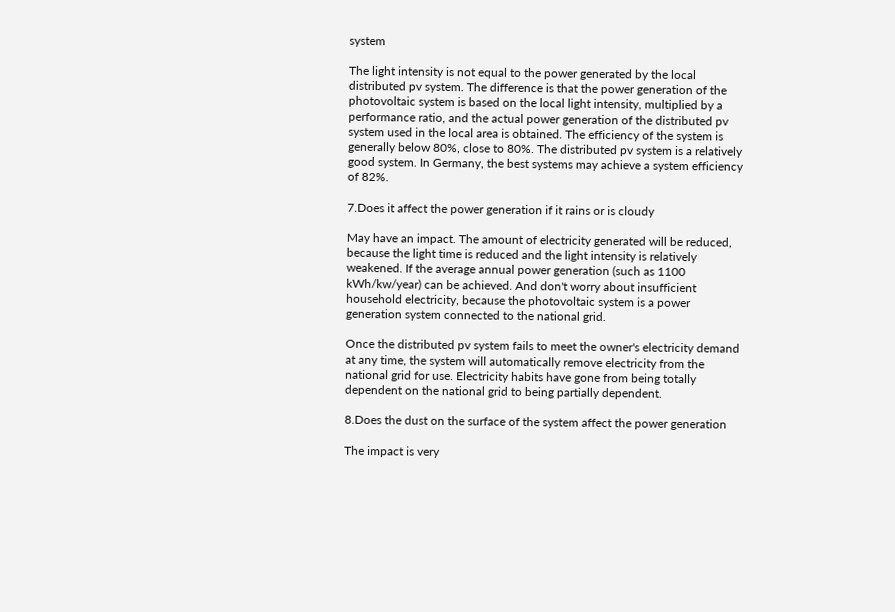system

The light intensity is not equal to the power generated by the local distributed pv system. The difference is that the power generation of the photovoltaic system is based on the local light intensity, multiplied by a performance ratio, and the actual power generation of the distributed pv system used in the local area is obtained. The efficiency of the system is generally below 80%, close to 80%. The distributed pv system is a relatively good system. In Germany, the best systems may achieve a system efficiency of 82%.

7.Does it affect the power generation if it rains or is cloudy

May have an impact. The amount of electricity generated will be reduced, because the light time is reduced and the light intensity is relatively weakened. If the average annual power generation (such as 1100 kWh/kw/year) can be achieved. And don't worry about insufficient household electricity, because the photovoltaic system is a power generation system connected to the national grid.

Once the distributed pv system fails to meet the owner's electricity demand at any time, the system will automatically remove electricity from the national grid for use. Electricity habits have gone from being totally dependent on the national grid to being partially dependent.

8.Does the dust on the surface of the system affect the power generation

The impact is very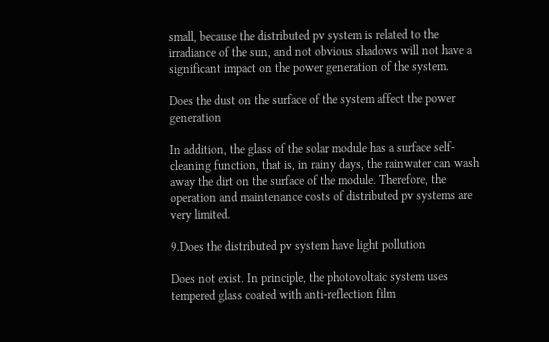small, because the distributed pv system is related to the irradiance of the sun, and not obvious shadows will not have a significant impact on the power generation of the system.

Does the dust on the surface of the system affect the power generation

In addition, the glass of the solar module has a surface self-cleaning function, that is, in rainy days, the rainwater can wash away the dirt on the surface of the module. Therefore, the operation and maintenance costs of distributed pv systems are very limited.

9.Does the distributed pv system have light pollution

Does not exist. In principle, the photovoltaic system uses tempered glass coated with anti-reflection film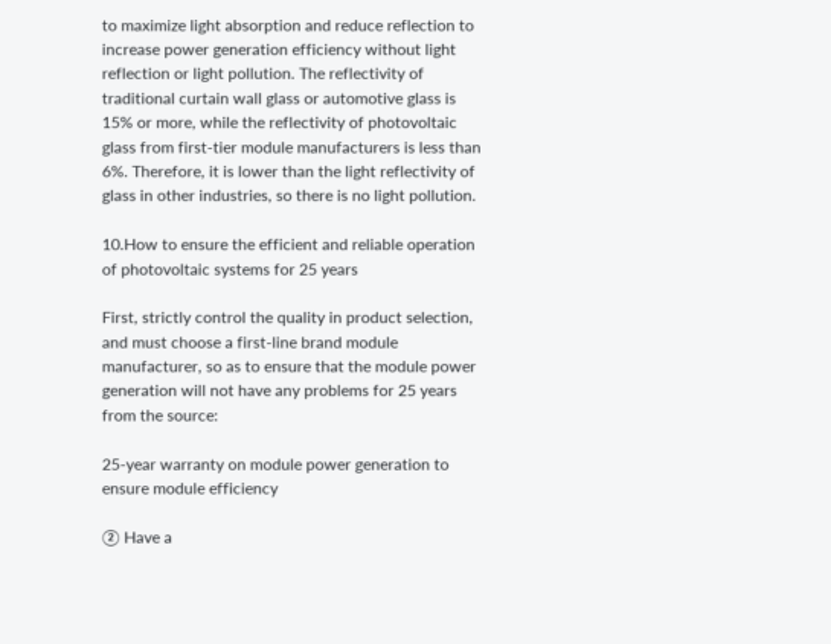to maximize light absorption and reduce reflection to increase power generation efficiency without light reflection or light pollution. The reflectivity of traditional curtain wall glass or automotive glass is 15% or more, while the reflectivity of photovoltaic glass from first-tier module manufacturers is less than 6%. Therefore, it is lower than the light reflectivity of glass in other industries, so there is no light pollution.

10.How to ensure the efficient and reliable operation of photovoltaic systems for 25 years

First, strictly control the quality in product selection, and must choose a first-line brand module manufacturer, so as to ensure that the module power generation will not have any problems for 25 years from the source:

25-year warranty on module power generation to ensure module efficiency

② Have a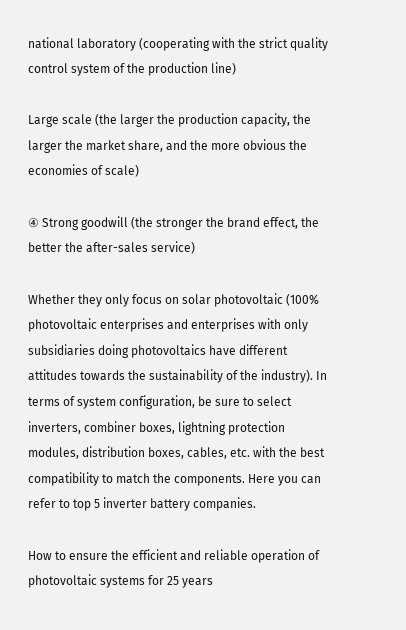national laboratory (cooperating with the strict quality control system of the production line)

Large scale (the larger the production capacity, the larger the market share, and the more obvious the economies of scale)

④ Strong goodwill (the stronger the brand effect, the better the after-sales service)

Whether they only focus on solar photovoltaic (100% photovoltaic enterprises and enterprises with only subsidiaries doing photovoltaics have different attitudes towards the sustainability of the industry). In terms of system configuration, be sure to select inverters, combiner boxes, lightning protection modules, distribution boxes, cables, etc. with the best compatibility to match the components. Here you can refer to top 5 inverter battery companies.

How to ensure the efficient and reliable operation of photovoltaic systems for 25 years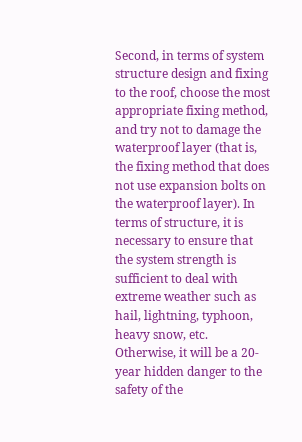Second, in terms of system structure design and fixing to the roof, choose the most appropriate fixing method, and try not to damage the waterproof layer (that is, the fixing method that does not use expansion bolts on the waterproof layer). In terms of structure, it is necessary to ensure that the system strength is sufficient to deal with extreme weather such as hail, lightning, typhoon, heavy snow, etc. Otherwise, it will be a 20-year hidden danger to the safety of the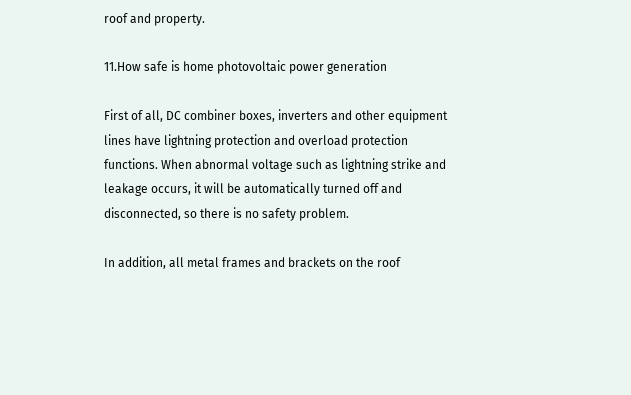roof and property.

11.How safe is home photovoltaic power generation

First of all, DC combiner boxes, inverters and other equipment lines have lightning protection and overload protection functions. When abnormal voltage such as lightning strike and leakage occurs, it will be automatically turned off and disconnected, so there is no safety problem.

In addition, all metal frames and brackets on the roof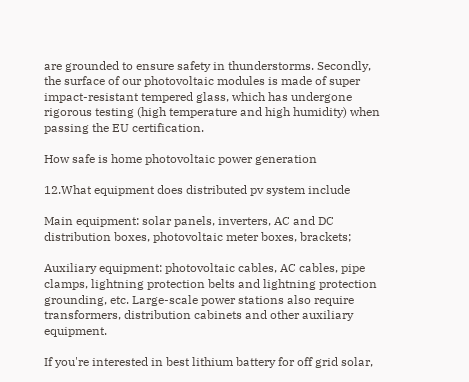are grounded to ensure safety in thunderstorms. Secondly, the surface of our photovoltaic modules is made of super impact-resistant tempered glass, which has undergone rigorous testing (high temperature and high humidity) when passing the EU certification.

How safe is home photovoltaic power generation

12.What equipment does distributed pv system include

Main equipment: solar panels, inverters, AC and DC distribution boxes, photovoltaic meter boxes, brackets;

Auxiliary equipment: photovoltaic cables, AC cables, pipe clamps, lightning protection belts and lightning protection grounding, etc. Large-scale power stations also require transformers, distribution cabinets and other auxiliary equipment.

If you're interested in best lithium battery for off grid solar,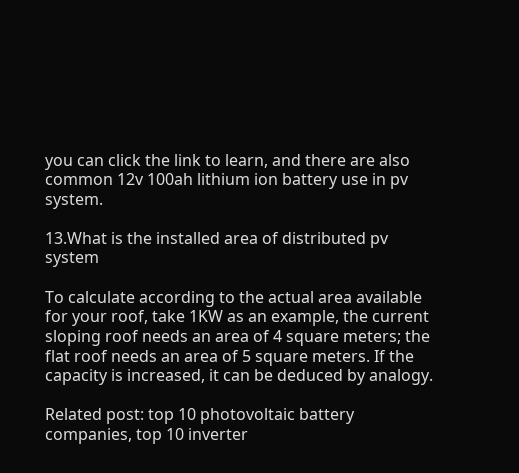you can click the link to learn, and there are also common 12v 100ah lithium ion battery use in pv system.

13.What is the installed area of distributed pv system

To calculate according to the actual area available for your roof, take 1KW as an example, the current sloping roof needs an area of 4 square meters; the flat roof needs an area of 5 square meters. If the capacity is increased, it can be deduced by analogy.

Related post: top 10 photovoltaic battery companies, top 10 inverter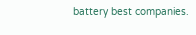battery best companies.